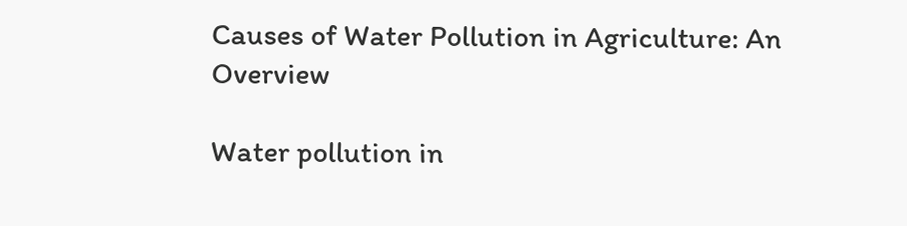Causes of Water Pollution in Agriculture: An Overview

Water pollution in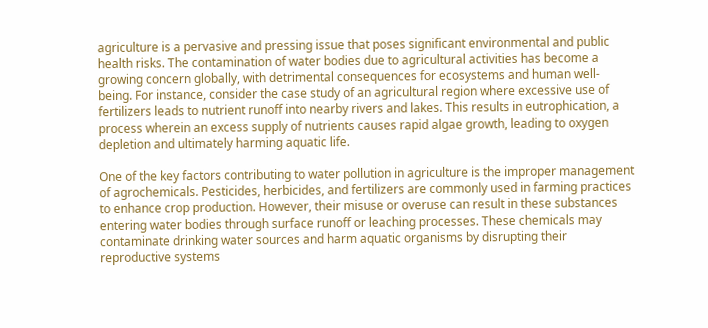agriculture is a pervasive and pressing issue that poses significant environmental and public health risks. The contamination of water bodies due to agricultural activities has become a growing concern globally, with detrimental consequences for ecosystems and human well-being. For instance, consider the case study of an agricultural region where excessive use of fertilizers leads to nutrient runoff into nearby rivers and lakes. This results in eutrophication, a process wherein an excess supply of nutrients causes rapid algae growth, leading to oxygen depletion and ultimately harming aquatic life.

One of the key factors contributing to water pollution in agriculture is the improper management of agrochemicals. Pesticides, herbicides, and fertilizers are commonly used in farming practices to enhance crop production. However, their misuse or overuse can result in these substances entering water bodies through surface runoff or leaching processes. These chemicals may contaminate drinking water sources and harm aquatic organisms by disrupting their reproductive systems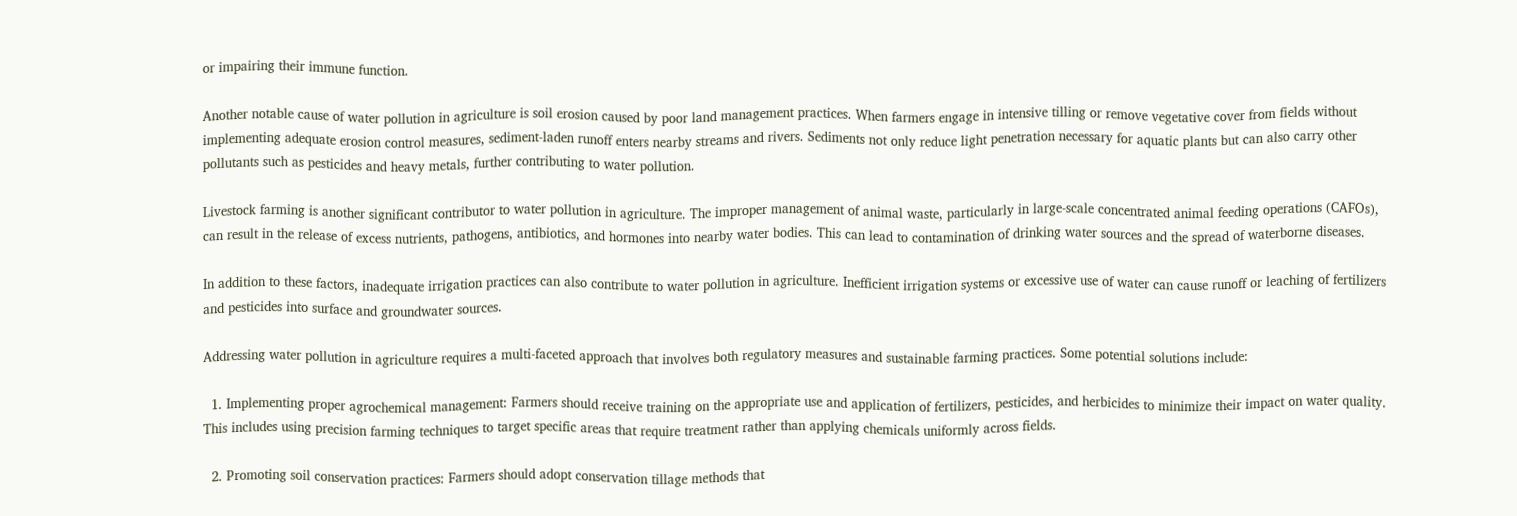or impairing their immune function.

Another notable cause of water pollution in agriculture is soil erosion caused by poor land management practices. When farmers engage in intensive tilling or remove vegetative cover from fields without implementing adequate erosion control measures, sediment-laden runoff enters nearby streams and rivers. Sediments not only reduce light penetration necessary for aquatic plants but can also carry other pollutants such as pesticides and heavy metals, further contributing to water pollution.

Livestock farming is another significant contributor to water pollution in agriculture. The improper management of animal waste, particularly in large-scale concentrated animal feeding operations (CAFOs), can result in the release of excess nutrients, pathogens, antibiotics, and hormones into nearby water bodies. This can lead to contamination of drinking water sources and the spread of waterborne diseases.

In addition to these factors, inadequate irrigation practices can also contribute to water pollution in agriculture. Inefficient irrigation systems or excessive use of water can cause runoff or leaching of fertilizers and pesticides into surface and groundwater sources.

Addressing water pollution in agriculture requires a multi-faceted approach that involves both regulatory measures and sustainable farming practices. Some potential solutions include:

  1. Implementing proper agrochemical management: Farmers should receive training on the appropriate use and application of fertilizers, pesticides, and herbicides to minimize their impact on water quality. This includes using precision farming techniques to target specific areas that require treatment rather than applying chemicals uniformly across fields.

  2. Promoting soil conservation practices: Farmers should adopt conservation tillage methods that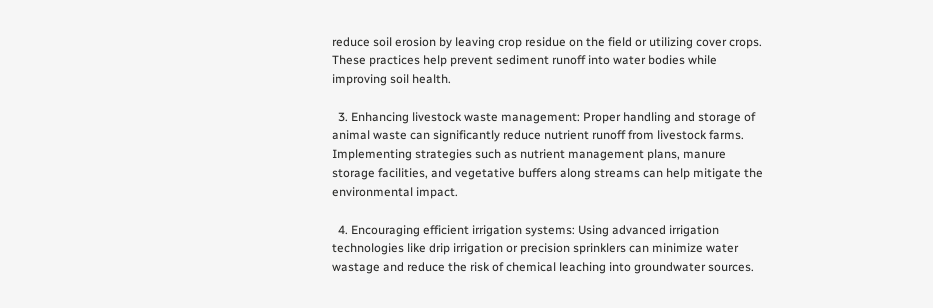reduce soil erosion by leaving crop residue on the field or utilizing cover crops. These practices help prevent sediment runoff into water bodies while improving soil health.

  3. Enhancing livestock waste management: Proper handling and storage of animal waste can significantly reduce nutrient runoff from livestock farms. Implementing strategies such as nutrient management plans, manure storage facilities, and vegetative buffers along streams can help mitigate the environmental impact.

  4. Encouraging efficient irrigation systems: Using advanced irrigation technologies like drip irrigation or precision sprinklers can minimize water wastage and reduce the risk of chemical leaching into groundwater sources.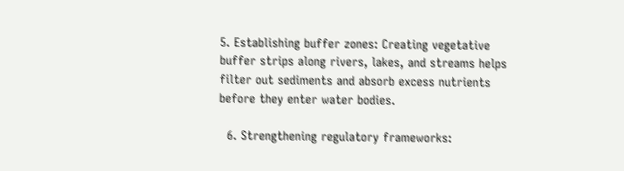5. Establishing buffer zones: Creating vegetative buffer strips along rivers, lakes, and streams helps filter out sediments and absorb excess nutrients before they enter water bodies.

  6. Strengthening regulatory frameworks: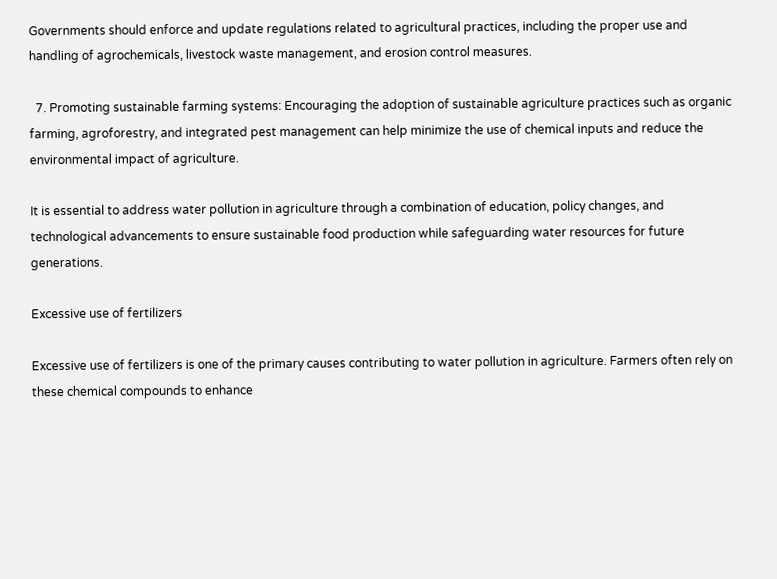Governments should enforce and update regulations related to agricultural practices, including the proper use and handling of agrochemicals, livestock waste management, and erosion control measures.

  7. Promoting sustainable farming systems: Encouraging the adoption of sustainable agriculture practices such as organic farming, agroforestry, and integrated pest management can help minimize the use of chemical inputs and reduce the environmental impact of agriculture.

It is essential to address water pollution in agriculture through a combination of education, policy changes, and technological advancements to ensure sustainable food production while safeguarding water resources for future generations.

Excessive use of fertilizers

Excessive use of fertilizers is one of the primary causes contributing to water pollution in agriculture. Farmers often rely on these chemical compounds to enhance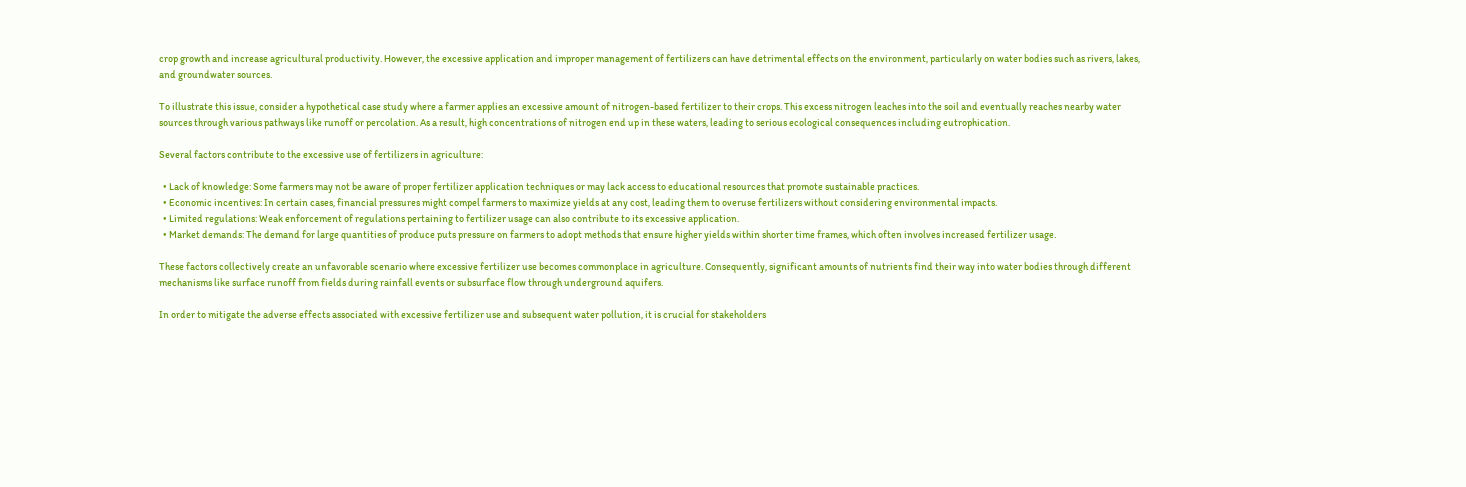crop growth and increase agricultural productivity. However, the excessive application and improper management of fertilizers can have detrimental effects on the environment, particularly on water bodies such as rivers, lakes, and groundwater sources.

To illustrate this issue, consider a hypothetical case study where a farmer applies an excessive amount of nitrogen-based fertilizer to their crops. This excess nitrogen leaches into the soil and eventually reaches nearby water sources through various pathways like runoff or percolation. As a result, high concentrations of nitrogen end up in these waters, leading to serious ecological consequences including eutrophication.

Several factors contribute to the excessive use of fertilizers in agriculture:

  • Lack of knowledge: Some farmers may not be aware of proper fertilizer application techniques or may lack access to educational resources that promote sustainable practices.
  • Economic incentives: In certain cases, financial pressures might compel farmers to maximize yields at any cost, leading them to overuse fertilizers without considering environmental impacts.
  • Limited regulations: Weak enforcement of regulations pertaining to fertilizer usage can also contribute to its excessive application.
  • Market demands: The demand for large quantities of produce puts pressure on farmers to adopt methods that ensure higher yields within shorter time frames, which often involves increased fertilizer usage.

These factors collectively create an unfavorable scenario where excessive fertilizer use becomes commonplace in agriculture. Consequently, significant amounts of nutrients find their way into water bodies through different mechanisms like surface runoff from fields during rainfall events or subsurface flow through underground aquifers.

In order to mitigate the adverse effects associated with excessive fertilizer use and subsequent water pollution, it is crucial for stakeholders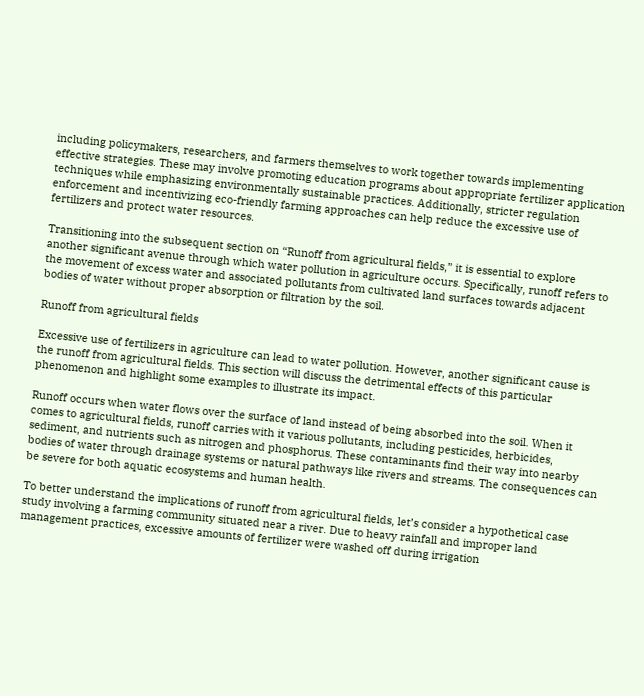including policymakers, researchers, and farmers themselves to work together towards implementing effective strategies. These may involve promoting education programs about appropriate fertilizer application techniques while emphasizing environmentally sustainable practices. Additionally, stricter regulation enforcement and incentivizing eco-friendly farming approaches can help reduce the excessive use of fertilizers and protect water resources.

Transitioning into the subsequent section on “Runoff from agricultural fields,” it is essential to explore another significant avenue through which water pollution in agriculture occurs. Specifically, runoff refers to the movement of excess water and associated pollutants from cultivated land surfaces towards adjacent bodies of water without proper absorption or filtration by the soil.

Runoff from agricultural fields

Excessive use of fertilizers in agriculture can lead to water pollution. However, another significant cause is the runoff from agricultural fields. This section will discuss the detrimental effects of this particular phenomenon and highlight some examples to illustrate its impact.

Runoff occurs when water flows over the surface of land instead of being absorbed into the soil. When it comes to agricultural fields, runoff carries with it various pollutants, including pesticides, herbicides, sediment, and nutrients such as nitrogen and phosphorus. These contaminants find their way into nearby bodies of water through drainage systems or natural pathways like rivers and streams. The consequences can be severe for both aquatic ecosystems and human health.

To better understand the implications of runoff from agricultural fields, let’s consider a hypothetical case study involving a farming community situated near a river. Due to heavy rainfall and improper land management practices, excessive amounts of fertilizer were washed off during irrigation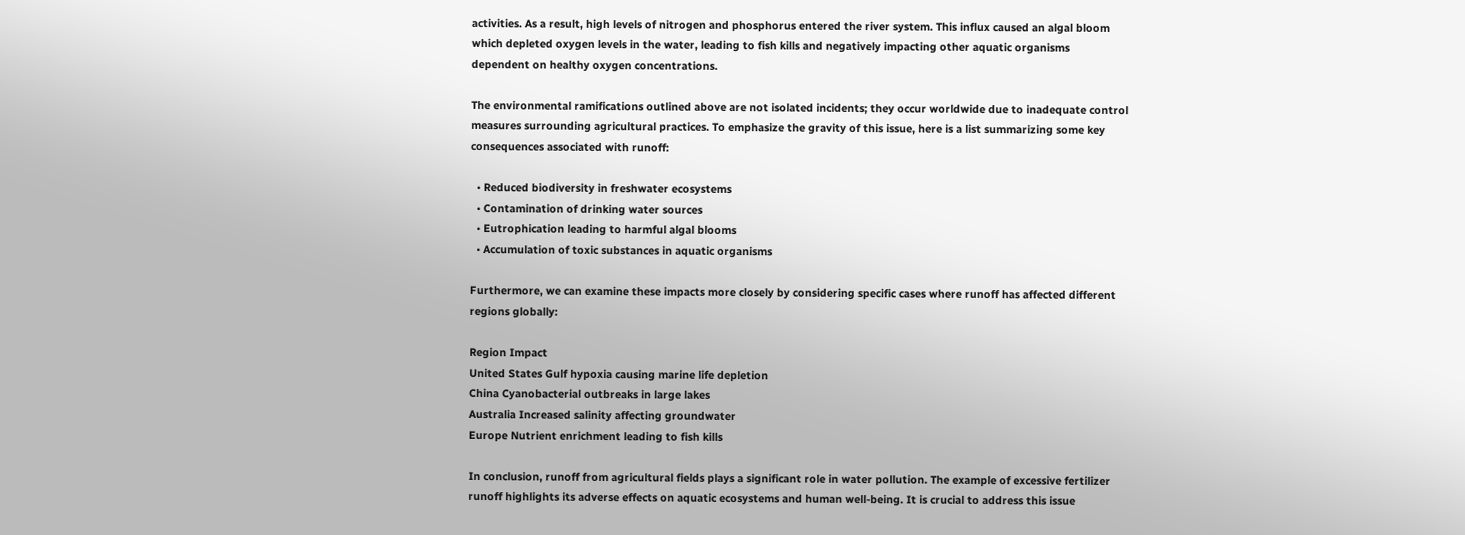activities. As a result, high levels of nitrogen and phosphorus entered the river system. This influx caused an algal bloom which depleted oxygen levels in the water, leading to fish kills and negatively impacting other aquatic organisms dependent on healthy oxygen concentrations.

The environmental ramifications outlined above are not isolated incidents; they occur worldwide due to inadequate control measures surrounding agricultural practices. To emphasize the gravity of this issue, here is a list summarizing some key consequences associated with runoff:

  • Reduced biodiversity in freshwater ecosystems
  • Contamination of drinking water sources
  • Eutrophication leading to harmful algal blooms
  • Accumulation of toxic substances in aquatic organisms

Furthermore, we can examine these impacts more closely by considering specific cases where runoff has affected different regions globally:

Region Impact
United States Gulf hypoxia causing marine life depletion
China Cyanobacterial outbreaks in large lakes
Australia Increased salinity affecting groundwater
Europe Nutrient enrichment leading to fish kills

In conclusion, runoff from agricultural fields plays a significant role in water pollution. The example of excessive fertilizer runoff highlights its adverse effects on aquatic ecosystems and human well-being. It is crucial to address this issue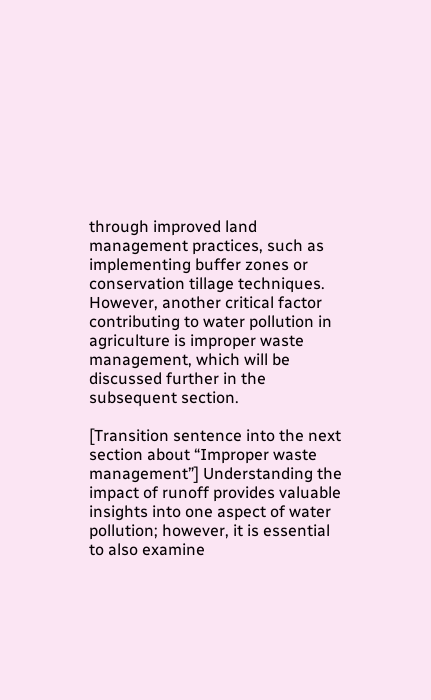through improved land management practices, such as implementing buffer zones or conservation tillage techniques. However, another critical factor contributing to water pollution in agriculture is improper waste management, which will be discussed further in the subsequent section.

[Transition sentence into the next section about “Improper waste management”] Understanding the impact of runoff provides valuable insights into one aspect of water pollution; however, it is essential to also examine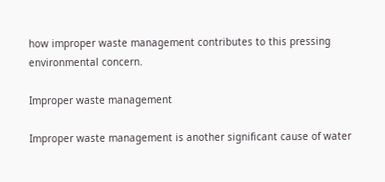how improper waste management contributes to this pressing environmental concern.

Improper waste management

Improper waste management is another significant cause of water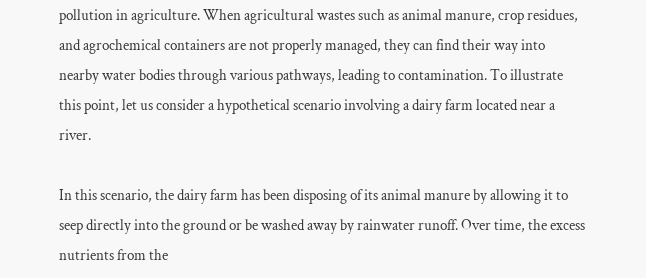pollution in agriculture. When agricultural wastes such as animal manure, crop residues, and agrochemical containers are not properly managed, they can find their way into nearby water bodies through various pathways, leading to contamination. To illustrate this point, let us consider a hypothetical scenario involving a dairy farm located near a river.

In this scenario, the dairy farm has been disposing of its animal manure by allowing it to seep directly into the ground or be washed away by rainwater runoff. Over time, the excess nutrients from the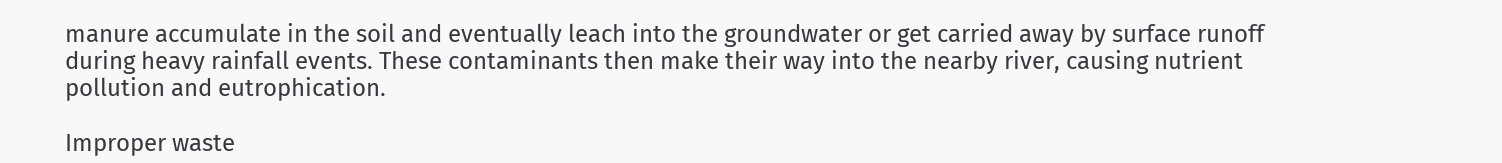manure accumulate in the soil and eventually leach into the groundwater or get carried away by surface runoff during heavy rainfall events. These contaminants then make their way into the nearby river, causing nutrient pollution and eutrophication.

Improper waste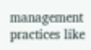management practices like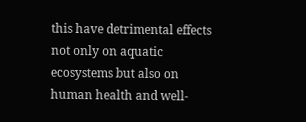this have detrimental effects not only on aquatic ecosystems but also on human health and well-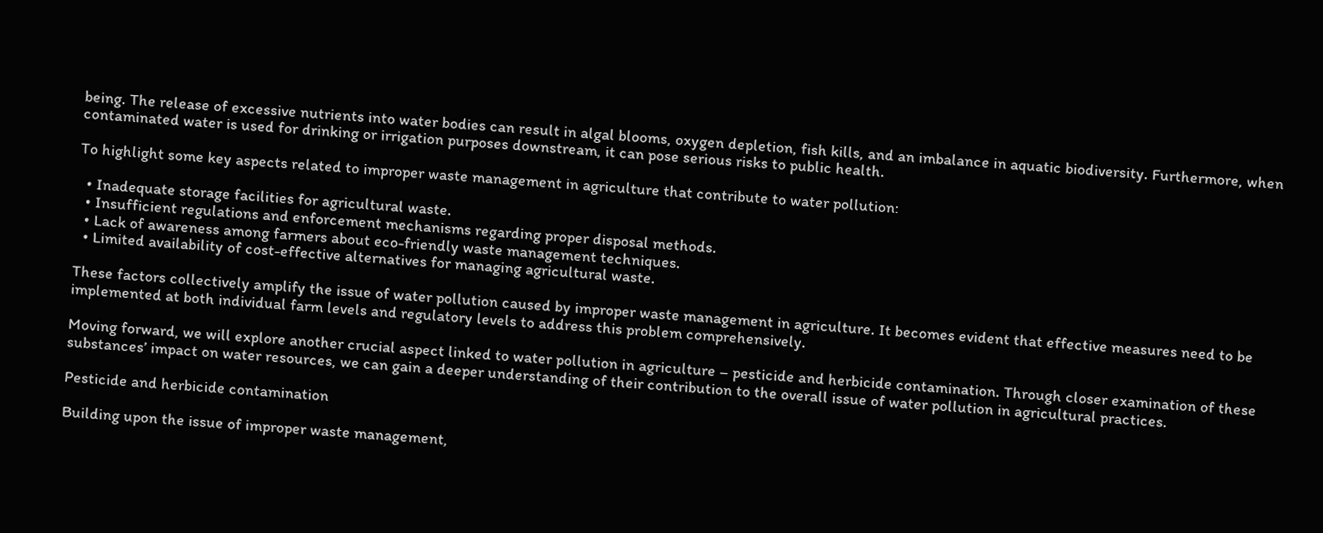being. The release of excessive nutrients into water bodies can result in algal blooms, oxygen depletion, fish kills, and an imbalance in aquatic biodiversity. Furthermore, when contaminated water is used for drinking or irrigation purposes downstream, it can pose serious risks to public health.

To highlight some key aspects related to improper waste management in agriculture that contribute to water pollution:

  • Inadequate storage facilities for agricultural waste.
  • Insufficient regulations and enforcement mechanisms regarding proper disposal methods.
  • Lack of awareness among farmers about eco-friendly waste management techniques.
  • Limited availability of cost-effective alternatives for managing agricultural waste.

These factors collectively amplify the issue of water pollution caused by improper waste management in agriculture. It becomes evident that effective measures need to be implemented at both individual farm levels and regulatory levels to address this problem comprehensively.

Moving forward, we will explore another crucial aspect linked to water pollution in agriculture – pesticide and herbicide contamination. Through closer examination of these substances’ impact on water resources, we can gain a deeper understanding of their contribution to the overall issue of water pollution in agricultural practices.

Pesticide and herbicide contamination

Building upon the issue of improper waste management,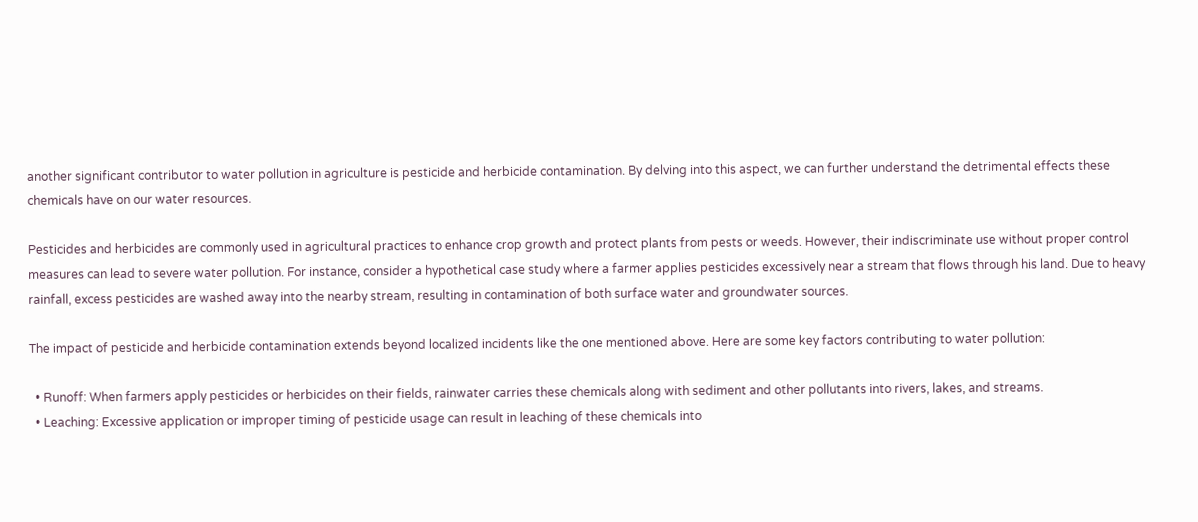another significant contributor to water pollution in agriculture is pesticide and herbicide contamination. By delving into this aspect, we can further understand the detrimental effects these chemicals have on our water resources.

Pesticides and herbicides are commonly used in agricultural practices to enhance crop growth and protect plants from pests or weeds. However, their indiscriminate use without proper control measures can lead to severe water pollution. For instance, consider a hypothetical case study where a farmer applies pesticides excessively near a stream that flows through his land. Due to heavy rainfall, excess pesticides are washed away into the nearby stream, resulting in contamination of both surface water and groundwater sources.

The impact of pesticide and herbicide contamination extends beyond localized incidents like the one mentioned above. Here are some key factors contributing to water pollution:

  • Runoff: When farmers apply pesticides or herbicides on their fields, rainwater carries these chemicals along with sediment and other pollutants into rivers, lakes, and streams.
  • Leaching: Excessive application or improper timing of pesticide usage can result in leaching of these chemicals into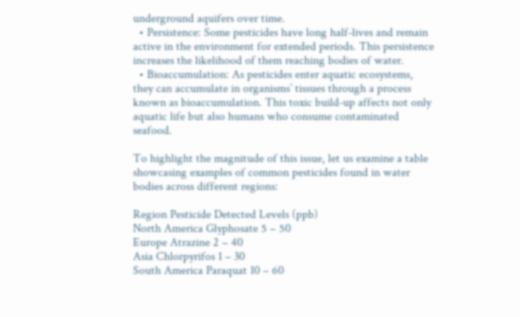underground aquifers over time.
  • Persistence: Some pesticides have long half-lives and remain active in the environment for extended periods. This persistence increases the likelihood of them reaching bodies of water.
  • Bioaccumulation: As pesticides enter aquatic ecosystems, they can accumulate in organisms’ tissues through a process known as bioaccumulation. This toxic build-up affects not only aquatic life but also humans who consume contaminated seafood.

To highlight the magnitude of this issue, let us examine a table showcasing examples of common pesticides found in water bodies across different regions:

Region Pesticide Detected Levels (ppb)
North America Glyphosate 5 – 50
Europe Atrazine 2 – 40
Asia Chlorpyrifos 1 – 30
South America Paraquat 10 – 60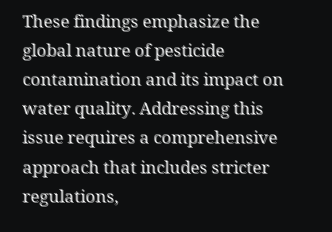These findings emphasize the global nature of pesticide contamination and its impact on water quality. Addressing this issue requires a comprehensive approach that includes stricter regulations,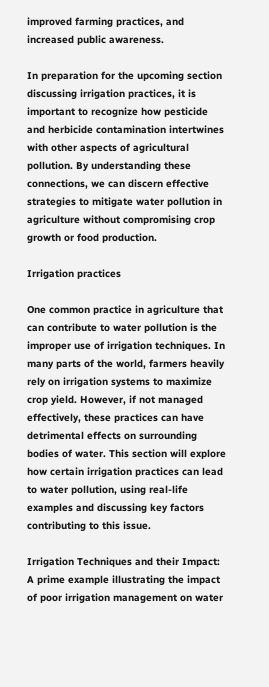improved farming practices, and increased public awareness.

In preparation for the upcoming section discussing irrigation practices, it is important to recognize how pesticide and herbicide contamination intertwines with other aspects of agricultural pollution. By understanding these connections, we can discern effective strategies to mitigate water pollution in agriculture without compromising crop growth or food production.

Irrigation practices

One common practice in agriculture that can contribute to water pollution is the improper use of irrigation techniques. In many parts of the world, farmers heavily rely on irrigation systems to maximize crop yield. However, if not managed effectively, these practices can have detrimental effects on surrounding bodies of water. This section will explore how certain irrigation practices can lead to water pollution, using real-life examples and discussing key factors contributing to this issue.

Irrigation Techniques and their Impact:
A prime example illustrating the impact of poor irrigation management on water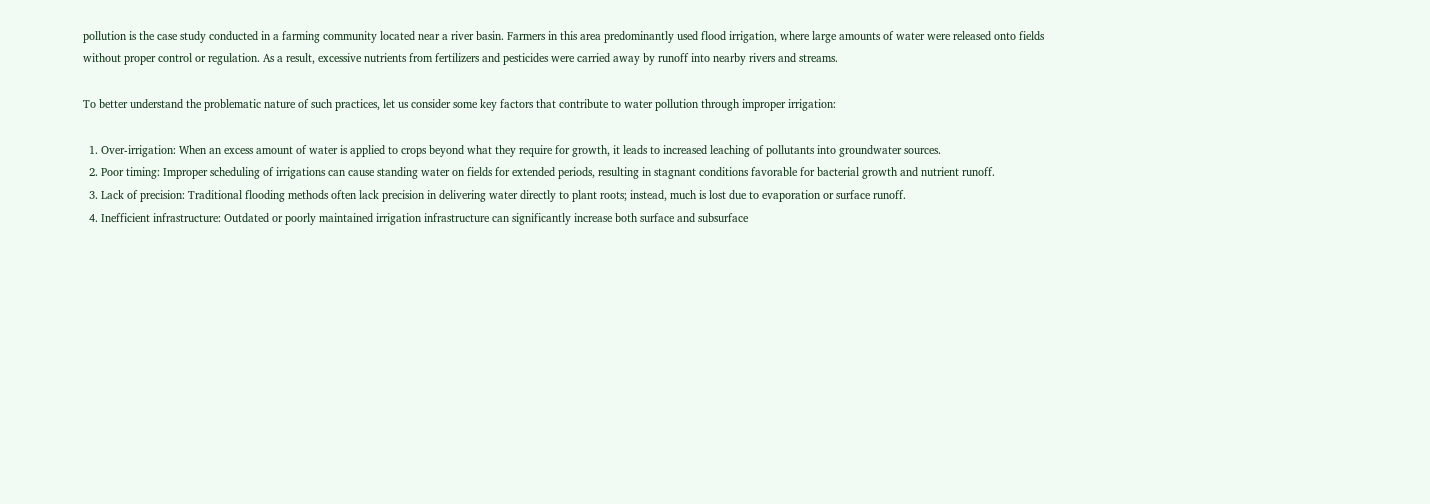pollution is the case study conducted in a farming community located near a river basin. Farmers in this area predominantly used flood irrigation, where large amounts of water were released onto fields without proper control or regulation. As a result, excessive nutrients from fertilizers and pesticides were carried away by runoff into nearby rivers and streams.

To better understand the problematic nature of such practices, let us consider some key factors that contribute to water pollution through improper irrigation:

  1. Over-irrigation: When an excess amount of water is applied to crops beyond what they require for growth, it leads to increased leaching of pollutants into groundwater sources.
  2. Poor timing: Improper scheduling of irrigations can cause standing water on fields for extended periods, resulting in stagnant conditions favorable for bacterial growth and nutrient runoff.
  3. Lack of precision: Traditional flooding methods often lack precision in delivering water directly to plant roots; instead, much is lost due to evaporation or surface runoff.
  4. Inefficient infrastructure: Outdated or poorly maintained irrigation infrastructure can significantly increase both surface and subsurface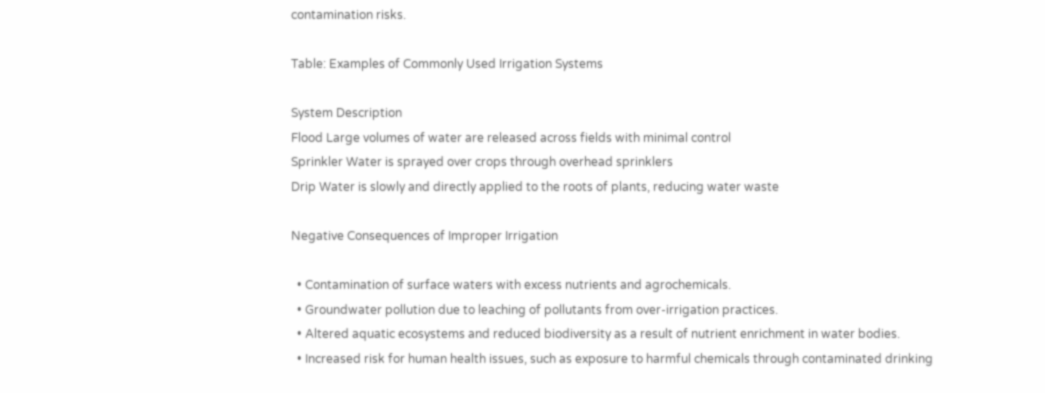contamination risks.

Table: Examples of Commonly Used Irrigation Systems

System Description
Flood Large volumes of water are released across fields with minimal control
Sprinkler Water is sprayed over crops through overhead sprinklers
Drip Water is slowly and directly applied to the roots of plants, reducing water waste

Negative Consequences of Improper Irrigation

  • Contamination of surface waters with excess nutrients and agrochemicals.
  • Groundwater pollution due to leaching of pollutants from over-irrigation practices.
  • Altered aquatic ecosystems and reduced biodiversity as a result of nutrient enrichment in water bodies.
  • Increased risk for human health issues, such as exposure to harmful chemicals through contaminated drinking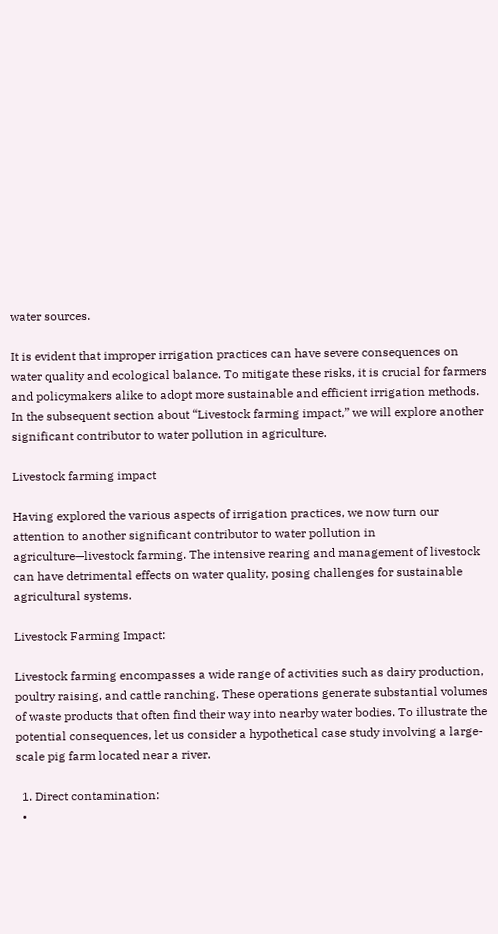water sources.

It is evident that improper irrigation practices can have severe consequences on water quality and ecological balance. To mitigate these risks, it is crucial for farmers and policymakers alike to adopt more sustainable and efficient irrigation methods. In the subsequent section about “Livestock farming impact,” we will explore another significant contributor to water pollution in agriculture.

Livestock farming impact

Having explored the various aspects of irrigation practices, we now turn our attention to another significant contributor to water pollution in agriculture—livestock farming. The intensive rearing and management of livestock can have detrimental effects on water quality, posing challenges for sustainable agricultural systems.

Livestock Farming Impact:

Livestock farming encompasses a wide range of activities such as dairy production, poultry raising, and cattle ranching. These operations generate substantial volumes of waste products that often find their way into nearby water bodies. To illustrate the potential consequences, let us consider a hypothetical case study involving a large-scale pig farm located near a river.

  1. Direct contamination:
  •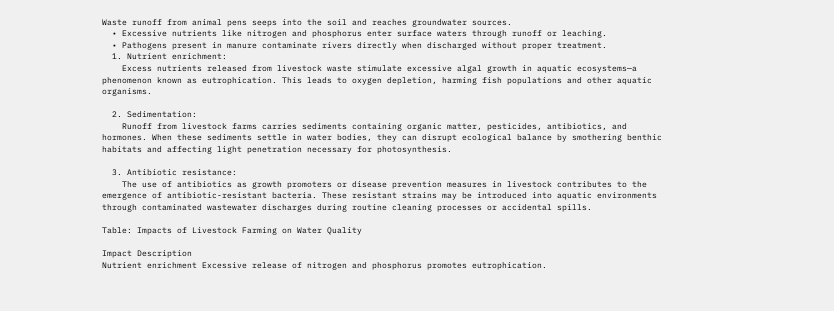Waste runoff from animal pens seeps into the soil and reaches groundwater sources.
  • Excessive nutrients like nitrogen and phosphorus enter surface waters through runoff or leaching.
  • Pathogens present in manure contaminate rivers directly when discharged without proper treatment.
  1. Nutrient enrichment:
    Excess nutrients released from livestock waste stimulate excessive algal growth in aquatic ecosystems—a phenomenon known as eutrophication. This leads to oxygen depletion, harming fish populations and other aquatic organisms.

  2. Sedimentation:
    Runoff from livestock farms carries sediments containing organic matter, pesticides, antibiotics, and hormones. When these sediments settle in water bodies, they can disrupt ecological balance by smothering benthic habitats and affecting light penetration necessary for photosynthesis.

  3. Antibiotic resistance:
    The use of antibiotics as growth promoters or disease prevention measures in livestock contributes to the emergence of antibiotic-resistant bacteria. These resistant strains may be introduced into aquatic environments through contaminated wastewater discharges during routine cleaning processes or accidental spills.

Table: Impacts of Livestock Farming on Water Quality

Impact Description
Nutrient enrichment Excessive release of nitrogen and phosphorus promotes eutrophication.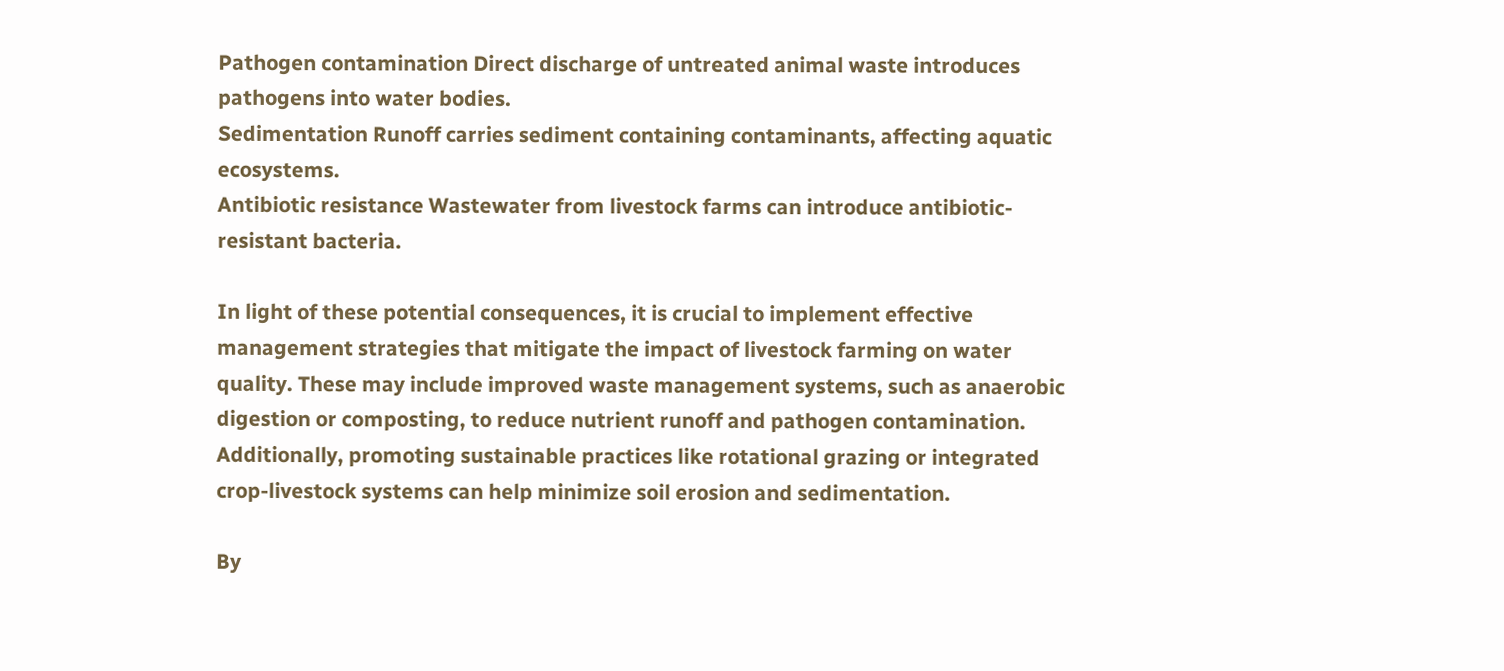Pathogen contamination Direct discharge of untreated animal waste introduces pathogens into water bodies.
Sedimentation Runoff carries sediment containing contaminants, affecting aquatic ecosystems.
Antibiotic resistance Wastewater from livestock farms can introduce antibiotic-resistant bacteria.

In light of these potential consequences, it is crucial to implement effective management strategies that mitigate the impact of livestock farming on water quality. These may include improved waste management systems, such as anaerobic digestion or composting, to reduce nutrient runoff and pathogen contamination. Additionally, promoting sustainable practices like rotational grazing or integrated crop-livestock systems can help minimize soil erosion and sedimentation.

By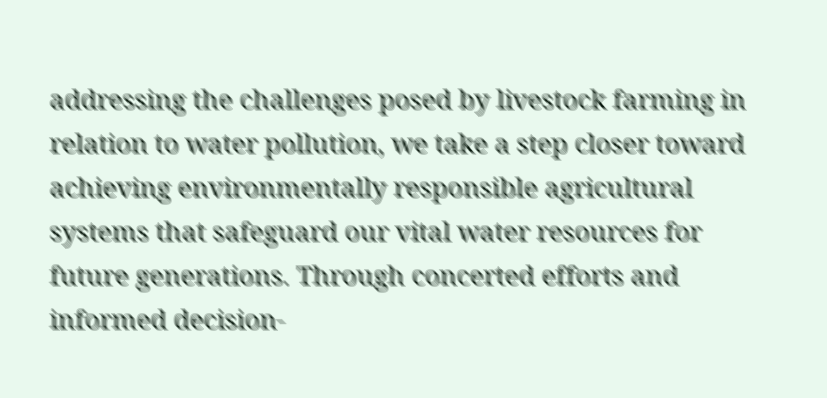addressing the challenges posed by livestock farming in relation to water pollution, we take a step closer toward achieving environmentally responsible agricultural systems that safeguard our vital water resources for future generations. Through concerted efforts and informed decision-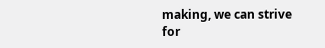making, we can strive for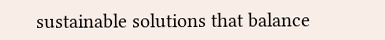sustainable solutions that balance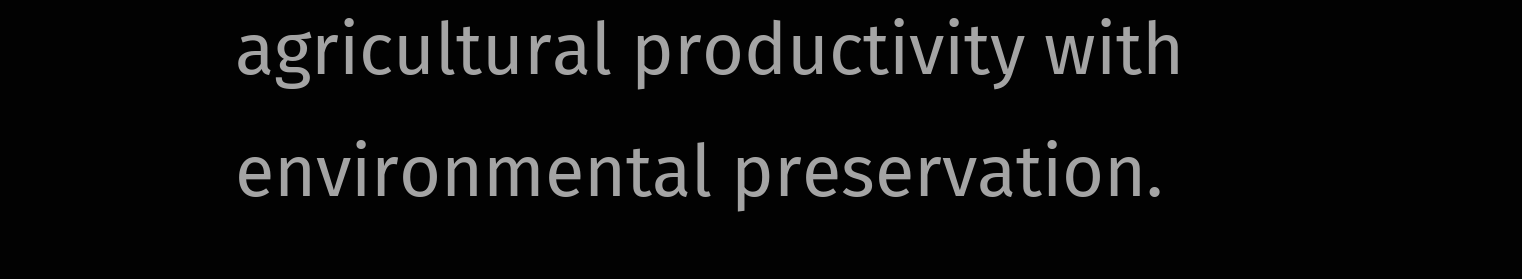agricultural productivity with environmental preservation.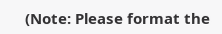(Note: Please format the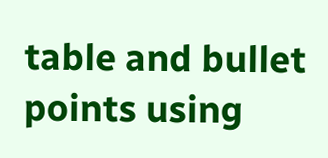table and bullet points using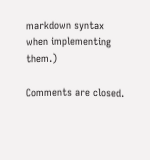markdown syntax when implementing them.)

Comments are closed.